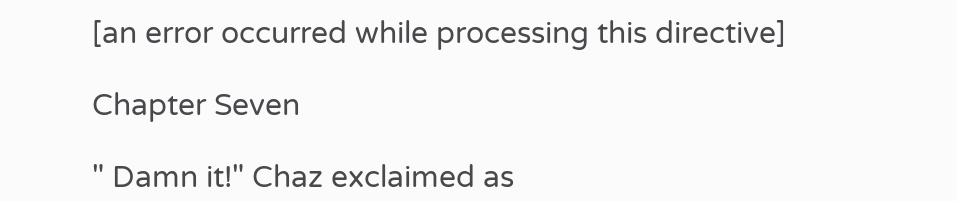[an error occurred while processing this directive]

Chapter Seven

" Damn it!" Chaz exclaimed as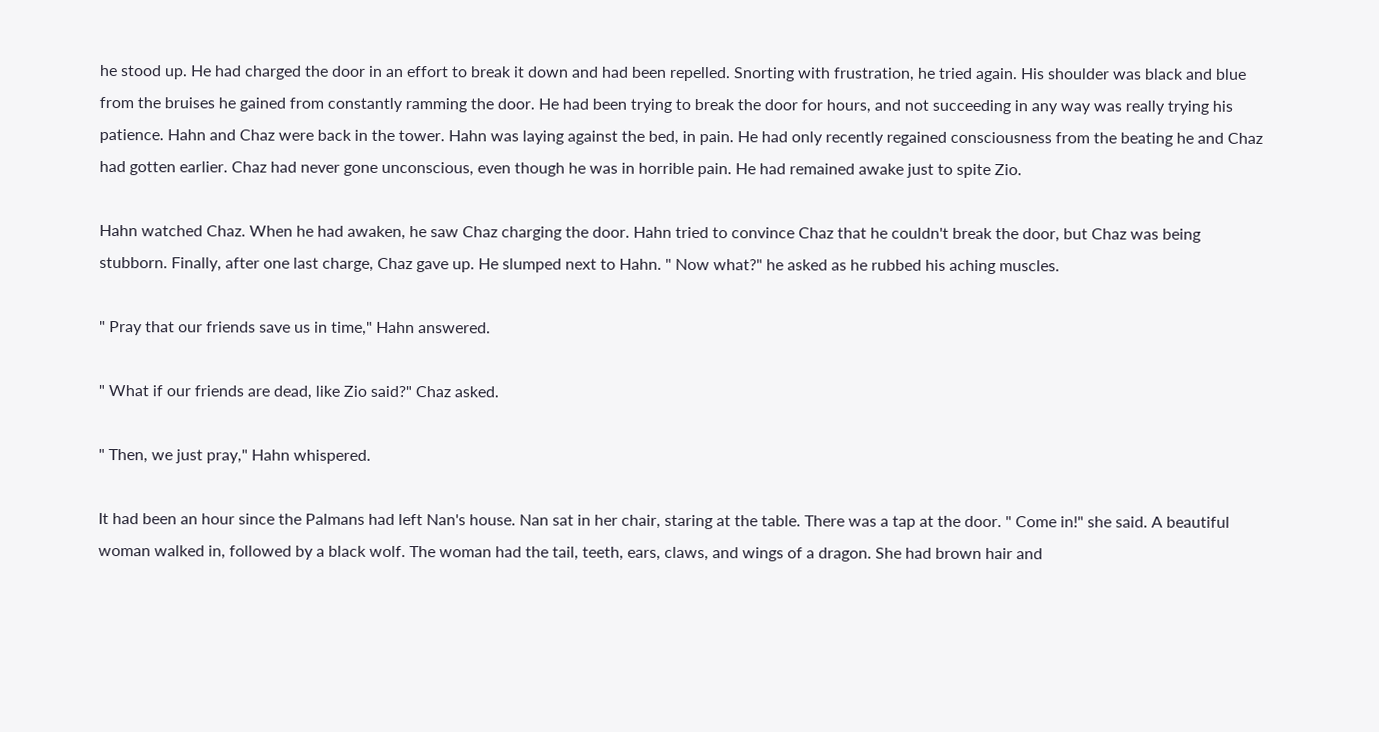he stood up. He had charged the door in an effort to break it down and had been repelled. Snorting with frustration, he tried again. His shoulder was black and blue from the bruises he gained from constantly ramming the door. He had been trying to break the door for hours, and not succeeding in any way was really trying his patience. Hahn and Chaz were back in the tower. Hahn was laying against the bed, in pain. He had only recently regained consciousness from the beating he and Chaz had gotten earlier. Chaz had never gone unconscious, even though he was in horrible pain. He had remained awake just to spite Zio.

Hahn watched Chaz. When he had awaken, he saw Chaz charging the door. Hahn tried to convince Chaz that he couldn't break the door, but Chaz was being stubborn. Finally, after one last charge, Chaz gave up. He slumped next to Hahn. " Now what?" he asked as he rubbed his aching muscles.

" Pray that our friends save us in time," Hahn answered.

" What if our friends are dead, like Zio said?" Chaz asked.

" Then, we just pray," Hahn whispered.

It had been an hour since the Palmans had left Nan's house. Nan sat in her chair, staring at the table. There was a tap at the door. " Come in!" she said. A beautiful woman walked in, followed by a black wolf. The woman had the tail, teeth, ears, claws, and wings of a dragon. She had brown hair and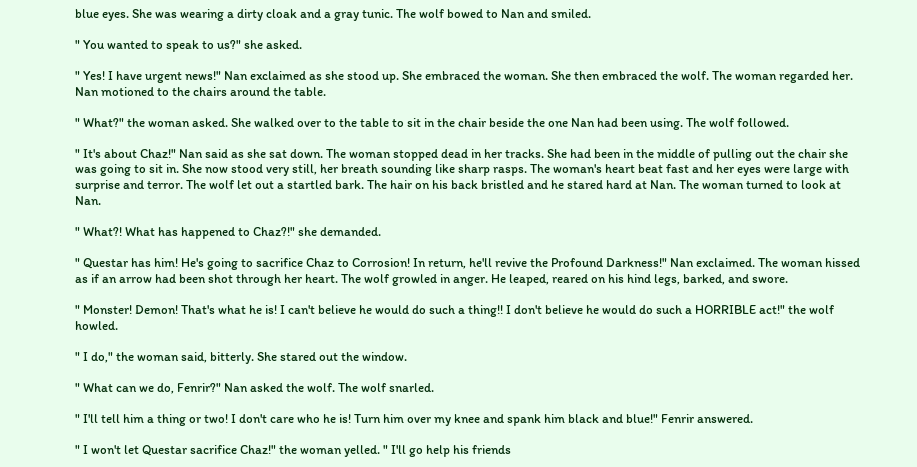blue eyes. She was wearing a dirty cloak and a gray tunic. The wolf bowed to Nan and smiled.

" You wanted to speak to us?" she asked.

" Yes! I have urgent news!" Nan exclaimed as she stood up. She embraced the woman. She then embraced the wolf. The woman regarded her. Nan motioned to the chairs around the table.

" What?" the woman asked. She walked over to the table to sit in the chair beside the one Nan had been using. The wolf followed.

" It's about Chaz!" Nan said as she sat down. The woman stopped dead in her tracks. She had been in the middle of pulling out the chair she was going to sit in. She now stood very still, her breath sounding like sharp rasps. The woman's heart beat fast and her eyes were large with surprise and terror. The wolf let out a startled bark. The hair on his back bristled and he stared hard at Nan. The woman turned to look at Nan.

" What?! What has happened to Chaz?!" she demanded.

" Questar has him! He's going to sacrifice Chaz to Corrosion! In return, he'll revive the Profound Darkness!" Nan exclaimed. The woman hissed as if an arrow had been shot through her heart. The wolf growled in anger. He leaped, reared on his hind legs, barked, and swore.

" Monster! Demon! That's what he is! I can't believe he would do such a thing!! I don't believe he would do such a HORRIBLE act!" the wolf howled.

" I do," the woman said, bitterly. She stared out the window.

" What can we do, Fenrir?" Nan asked the wolf. The wolf snarled.

" I'll tell him a thing or two! I don't care who he is! Turn him over my knee and spank him black and blue!" Fenrir answered.

" I won't let Questar sacrifice Chaz!" the woman yelled. " I'll go help his friends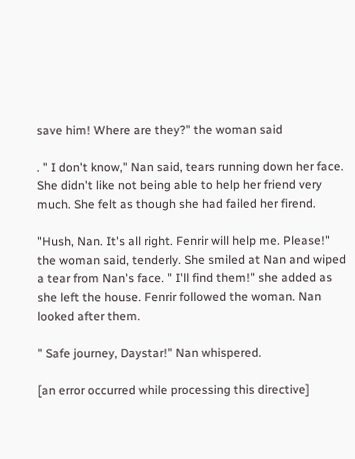save him! Where are they?" the woman said

. " I don't know," Nan said, tears running down her face. She didn't like not being able to help her friend very much. She felt as though she had failed her firend.

"Hush, Nan. It's all right. Fenrir will help me. Please!" the woman said, tenderly. She smiled at Nan and wiped a tear from Nan's face. " I'll find them!" she added as she left the house. Fenrir followed the woman. Nan looked after them.

" Safe journey, Daystar!" Nan whispered.

[an error occurred while processing this directive]